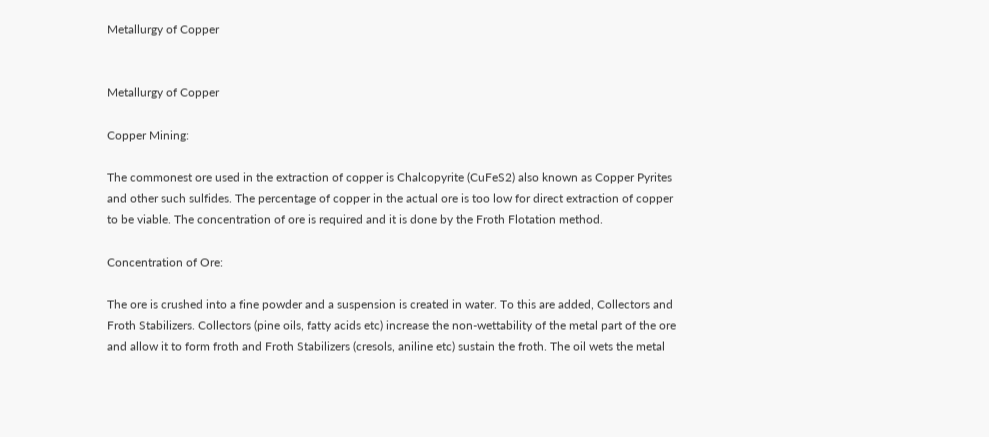Metallurgy of Copper


Metallurgy of Copper

Copper Mining:

The commonest ore used in the extraction of copper is Chalcopyrite (CuFeS2) also known as Copper Pyrites and other such sulfides. The percentage of copper in the actual ore is too low for direct extraction of copper to be viable. The concentration of ore is required and it is done by the Froth Flotation method.

Concentration of Ore:

The ore is crushed into a fine powder and a suspension is created in water. To this are added, Collectors and Froth Stabilizers. Collectors (pine oils, fatty acids etc) increase the non-wettability of the metal part of the ore and allow it to form froth and Froth Stabilizers (cresols, aniline etc) sustain the froth. The oil wets the metal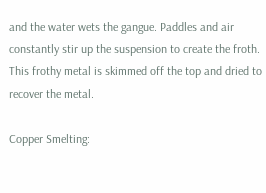and the water wets the gangue. Paddles and air constantly stir up the suspension to create the froth. This frothy metal is skimmed off the top and dried to recover the metal.

Copper Smelting: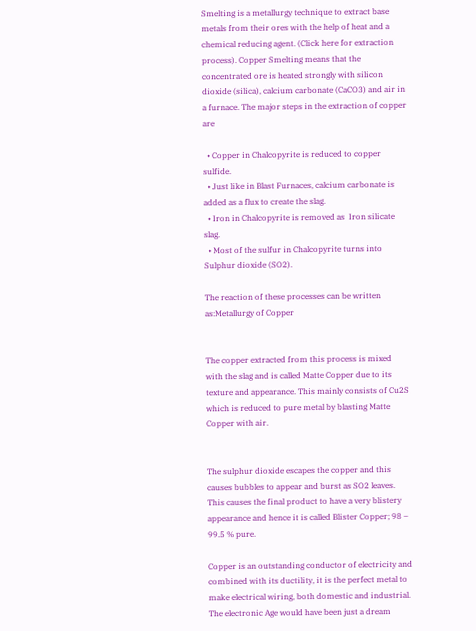Smelting is a metallurgy technique to extract base metals from their ores with the help of heat and a chemical reducing agent. (Click here for extraction process). Copper Smelting means that the concentrated ore is heated strongly with silicon dioxide (silica), calcium carbonate (CaCO3) and air in a furnace. The major steps in the extraction of copper are

  • Copper in Chalcopyrite is reduced to copper sulfide.
  • Just like in Blast Furnaces, calcium carbonate is added as a flux to create the slag.
  • Iron in Chalcopyrite is removed as  Iron silicate slag.
  • Most of the sulfur in Chalcopyrite turns into Sulphur dioxide (SO2).

The reaction of these processes can be written as:Metallurgy of Copper


The copper extracted from this process is mixed with the slag and is called Matte Copper due to its texture and appearance. This mainly consists of Cu2S which is reduced to pure metal by blasting Matte Copper with air.


The sulphur dioxide escapes the copper and this causes bubbles to appear and burst as SO2 leaves. This causes the final product to have a very blistery appearance and hence it is called Blister Copper; 98 – 99.5 % pure.

Copper is an outstanding conductor of electricity and combined with its ductility, it is the perfect metal to make electrical wiring, both domestic and industrial. The electronic Age would have been just a dream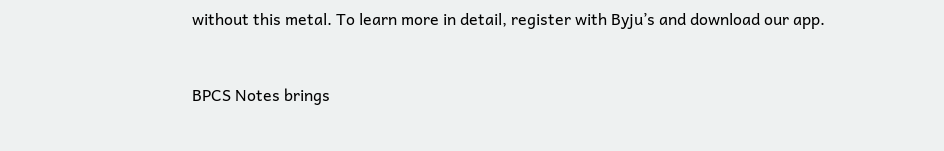without this metal. To learn more in detail, register with Byju’s and download our app.


BPCS Notes brings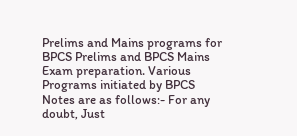Prelims and Mains programs for BPCS Prelims and BPCS Mains Exam preparation. Various Programs initiated by BPCS Notes are as follows:- For any doubt, Just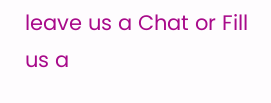leave us a Chat or Fill us a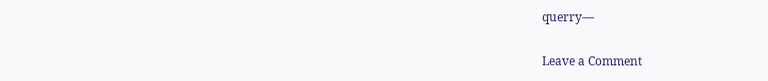querry––

Leave a Comment